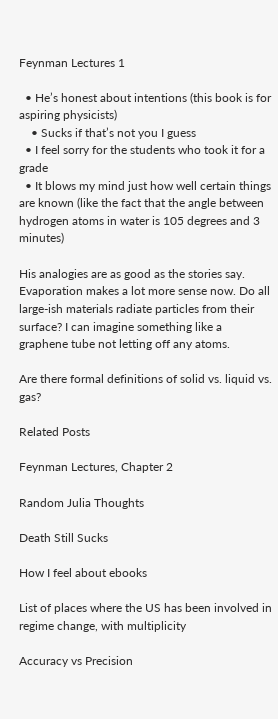Feynman Lectures 1

  • He’s honest about intentions (this book is for aspiring physicists)
    • Sucks if that’s not you I guess
  • I feel sorry for the students who took it for a grade
  • It blows my mind just how well certain things are known (like the fact that the angle between hydrogen atoms in water is 105 degrees and 3 minutes)

His analogies are as good as the stories say. Evaporation makes a lot more sense now. Do all large-ish materials radiate particles from their surface? I can imagine something like a graphene tube not letting off any atoms.

Are there formal definitions of solid vs. liquid vs. gas?

Related Posts

Feynman Lectures, Chapter 2

Random Julia Thoughts

Death Still Sucks

How I feel about ebooks

List of places where the US has been involved in regime change, with multiplicity

Accuracy vs Precision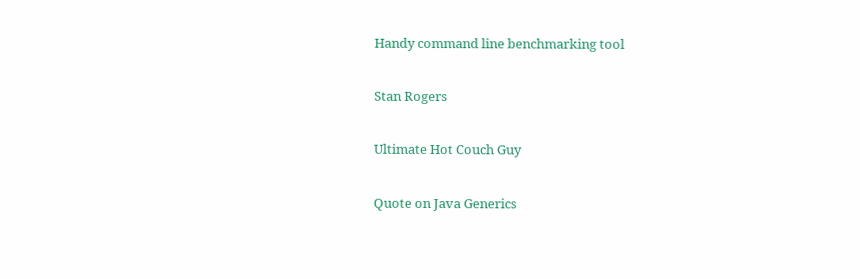Handy command line benchmarking tool

Stan Rogers

Ultimate Hot Couch Guy

Quote on Java Generics